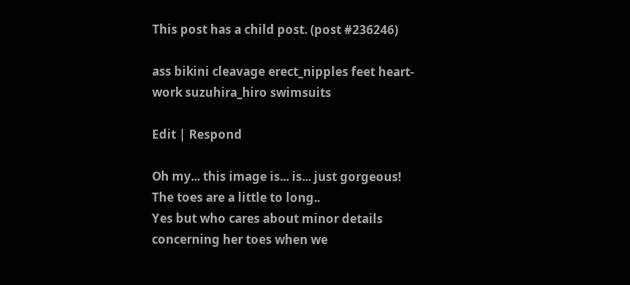This post has a child post. (post #236246)

ass bikini cleavage erect_nipples feet heart-work suzuhira_hiro swimsuits

Edit | Respond

Oh my... this image is... is... just gorgeous!
The toes are a little to long..
Yes but who cares about minor details concerning her toes when we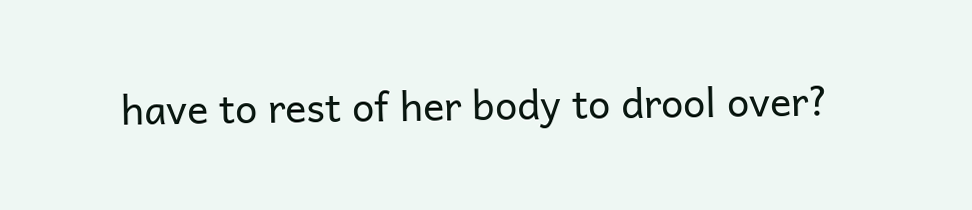have to rest of her body to drool over?